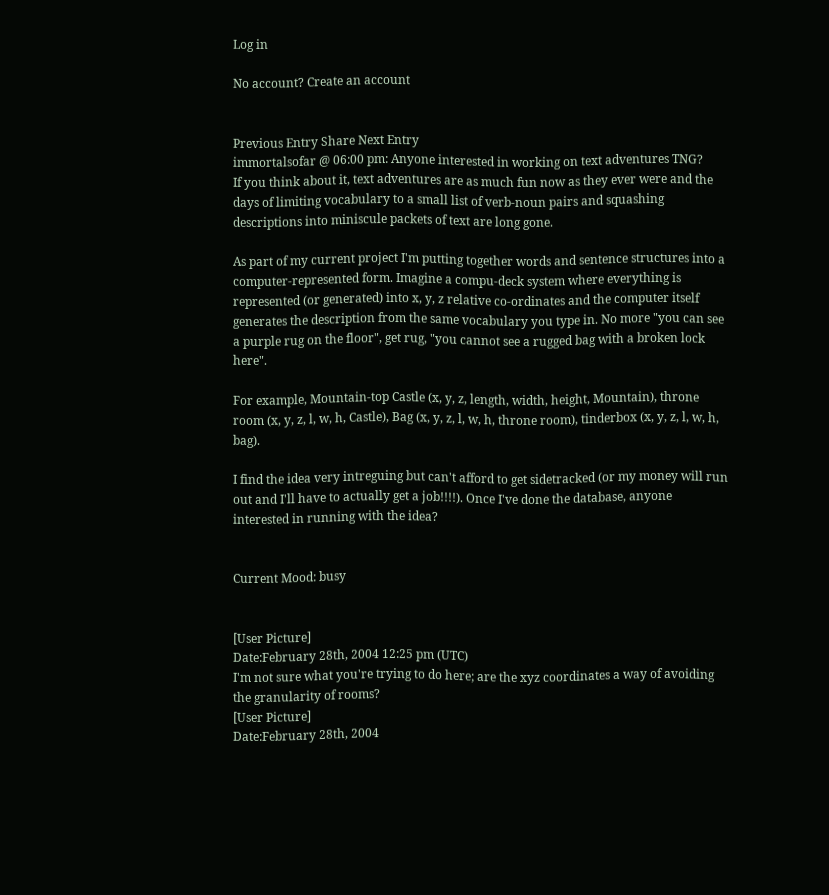Log in

No account? Create an account


Previous Entry Share Next Entry
immortalsofar @ 06:00 pm: Anyone interested in working on text adventures TNG?
If you think about it, text adventures are as much fun now as they ever were and the days of limiting vocabulary to a small list of verb-noun pairs and squashing descriptions into miniscule packets of text are long gone.

As part of my current project I'm putting together words and sentence structures into a computer-represented form. Imagine a compu-deck system where everything is represented (or generated) into x, y, z relative co-ordinates and the computer itself generates the description from the same vocabulary you type in. No more "you can see a purple rug on the floor", get rug, "you cannot see a rugged bag with a broken lock here".

For example, Mountain-top Castle (x, y, z, length, width, height, Mountain), throne room (x, y, z, l, w, h, Castle), Bag (x, y, z, l, w, h, throne room), tinderbox (x, y, z, l, w, h, bag).

I find the idea very intreguing but can't afford to get sidetracked (or my money will run out and I'll have to actually get a job!!!!). Once I've done the database, anyone interested in running with the idea?


Current Mood: busy


[User Picture]
Date:February 28th, 2004 12:25 pm (UTC)
I'm not sure what you're trying to do here; are the xyz coordinates a way of avoiding the granularity of rooms?
[User Picture]
Date:February 28th, 2004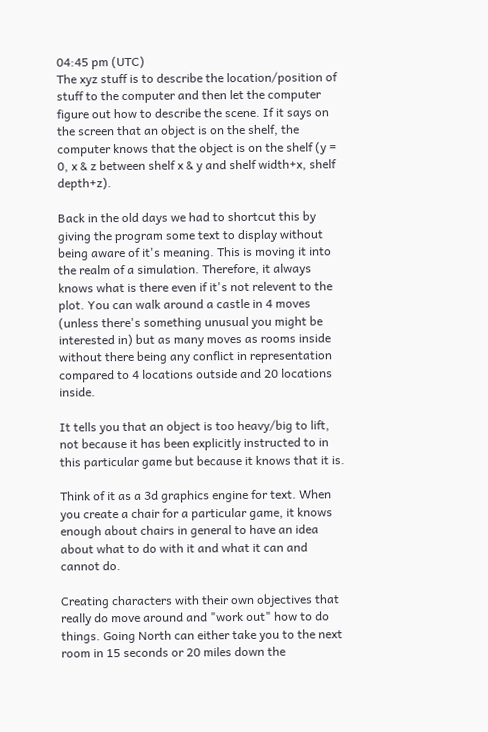04:45 pm (UTC)
The xyz stuff is to describe the location/position of stuff to the computer and then let the computer figure out how to describe the scene. If it says on the screen that an object is on the shelf, the computer knows that the object is on the shelf (y = 0, x & z between shelf x & y and shelf width+x, shelf depth+z).

Back in the old days we had to shortcut this by giving the program some text to display without being aware of it's meaning. This is moving it into the realm of a simulation. Therefore, it always knows what is there even if it's not relevent to the plot. You can walk around a castle in 4 moves (unless there's something unusual you might be interested in) but as many moves as rooms inside without there being any conflict in representation compared to 4 locations outside and 20 locations inside.

It tells you that an object is too heavy/big to lift, not because it has been explicitly instructed to in this particular game but because it knows that it is.

Think of it as a 3d graphics engine for text. When you create a chair for a particular game, it knows enough about chairs in general to have an idea about what to do with it and what it can and cannot do.

Creating characters with their own objectives that really do move around and "work out" how to do things. Going North can either take you to the next room in 15 seconds or 20 miles down the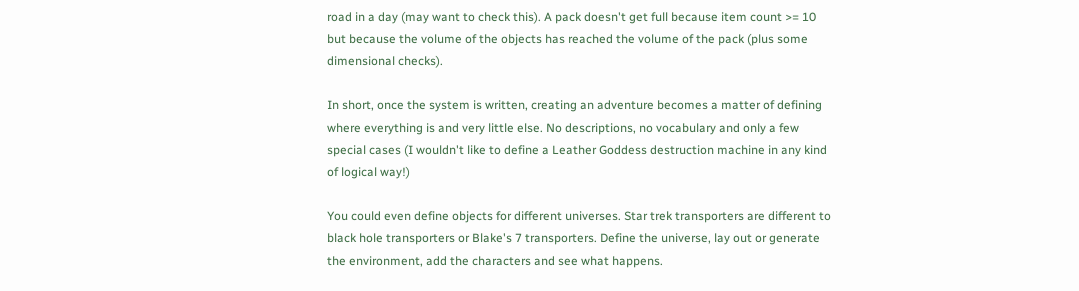road in a day (may want to check this). A pack doesn't get full because item count >= 10 but because the volume of the objects has reached the volume of the pack (plus some dimensional checks).

In short, once the system is written, creating an adventure becomes a matter of defining where everything is and very little else. No descriptions, no vocabulary and only a few special cases (I wouldn't like to define a Leather Goddess destruction machine in any kind of logical way!)

You could even define objects for different universes. Star trek transporters are different to black hole transporters or Blake's 7 transporters. Define the universe, lay out or generate the environment, add the characters and see what happens.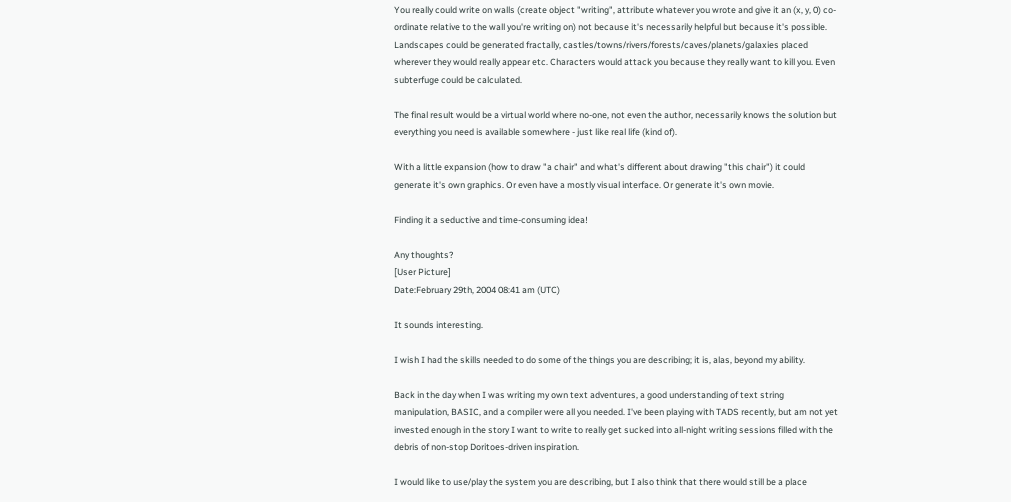You really could write on walls (create object "writing", attribute whatever you wrote and give it an (x, y, 0) co-ordinate relative to the wall you're writing on) not because it's necessarily helpful but because it's possible. Landscapes could be generated fractally, castles/towns/rivers/forests/caves/planets/galaxies placed wherever they would really appear etc. Characters would attack you because they really want to kill you. Even subterfuge could be calculated.

The final result would be a virtual world where no-one, not even the author, necessarily knows the solution but everything you need is available somewhere - just like real life (kind of).

With a little expansion (how to draw "a chair" and what's different about drawing "this chair") it could generate it's own graphics. Or even have a mostly visual interface. Or generate it's own movie.

Finding it a seductive and time-consuming idea!

Any thoughts?
[User Picture]
Date:February 29th, 2004 08:41 am (UTC)

It sounds interesting.

I wish I had the skills needed to do some of the things you are describing; it is, alas, beyond my ability.

Back in the day when I was writing my own text adventures, a good understanding of text string manipulation, BASIC, and a compiler were all you needed. I've been playing with TADS recently, but am not yet invested enough in the story I want to write to really get sucked into all-night writing sessions filled with the debris of non-stop Doritoes-driven inspiration.

I would like to use/play the system you are describing, but I also think that there would still be a place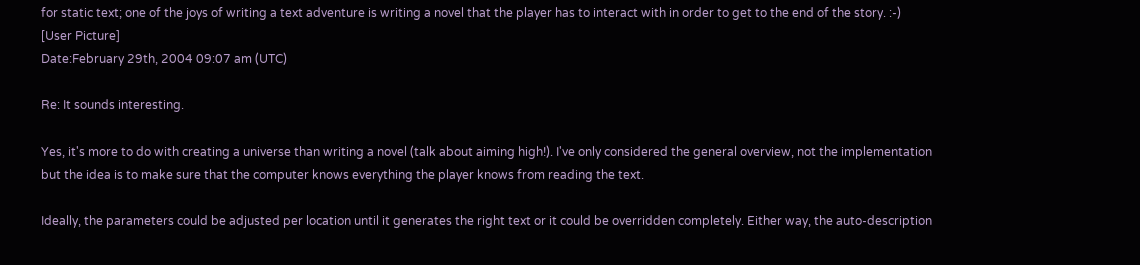for static text; one of the joys of writing a text adventure is writing a novel that the player has to interact with in order to get to the end of the story. :-)
[User Picture]
Date:February 29th, 2004 09:07 am (UTC)

Re: It sounds interesting.

Yes, it's more to do with creating a universe than writing a novel (talk about aiming high!). I've only considered the general overview, not the implementation but the idea is to make sure that the computer knows everything the player knows from reading the text.

Ideally, the parameters could be adjusted per location until it generates the right text or it could be overridden completely. Either way, the auto-description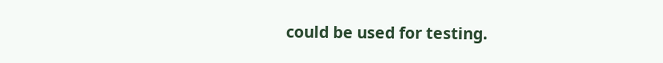could be used for testing.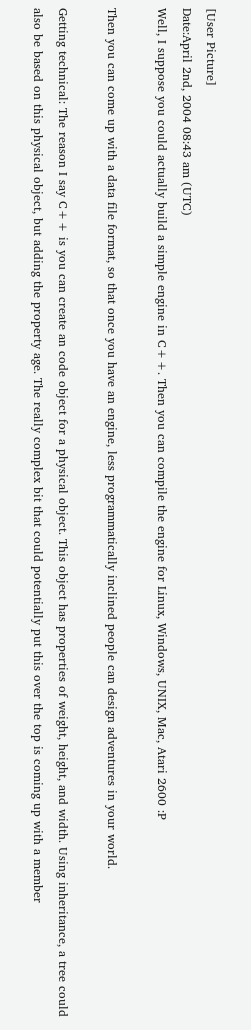[User Picture]
Date:April 2nd, 2004 08:43 am (UTC)
Well, I suppose you could actually build a simple engine in C++. Then you can compile the engine for Linux, Windows, UNIX, Mac, Atari 2600 :P

Then you can come up with a data file format, so that once you have an engine, less programmatically inclined people can design adventures in your world.

Getting technical: The reason I say C++ is you can create an code object for a physical object. This object has properties of weight, height, and width. Using inheritance, a tree could also be based on this physical object, but adding the property age. The really complex bit that could potentially put this over the top is coming up with a member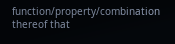function/property/combination thereof that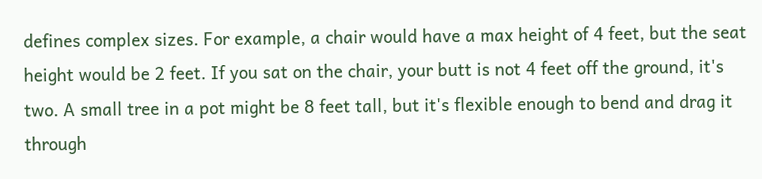defines complex sizes. For example, a chair would have a max height of 4 feet, but the seat height would be 2 feet. If you sat on the chair, your butt is not 4 feet off the ground, it's two. A small tree in a pot might be 8 feet tall, but it's flexible enough to bend and drag it through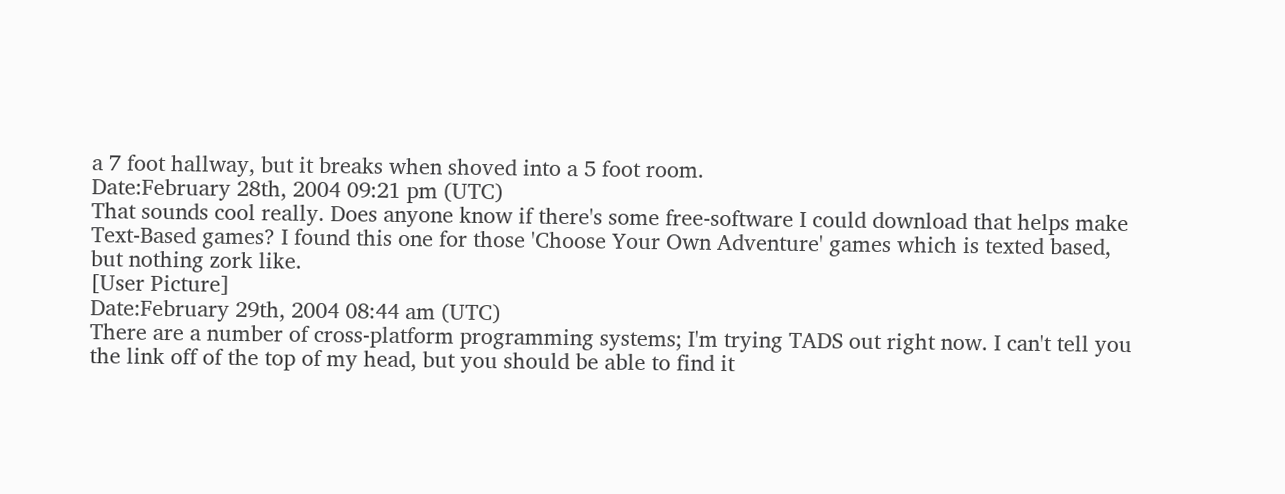a 7 foot hallway, but it breaks when shoved into a 5 foot room.
Date:February 28th, 2004 09:21 pm (UTC)
That sounds cool really. Does anyone know if there's some free-software I could download that helps make Text-Based games? I found this one for those 'Choose Your Own Adventure' games which is texted based, but nothing zork like.
[User Picture]
Date:February 29th, 2004 08:44 am (UTC)
There are a number of cross-platform programming systems; I'm trying TADS out right now. I can't tell you the link off of the top of my head, but you should be able to find it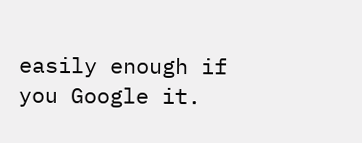easily enough if you Google it.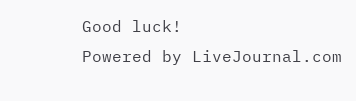Good luck!
Powered by LiveJournal.com